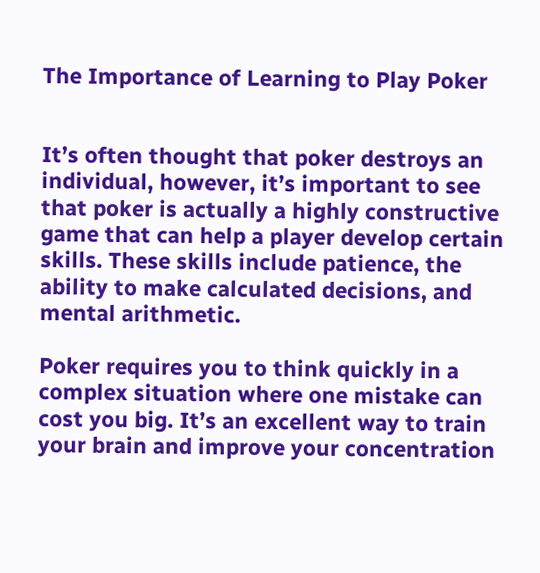The Importance of Learning to Play Poker


It’s often thought that poker destroys an individual, however, it’s important to see that poker is actually a highly constructive game that can help a player develop certain skills. These skills include patience, the ability to make calculated decisions, and mental arithmetic.

Poker requires you to think quickly in a complex situation where one mistake can cost you big. It’s an excellent way to train your brain and improve your concentration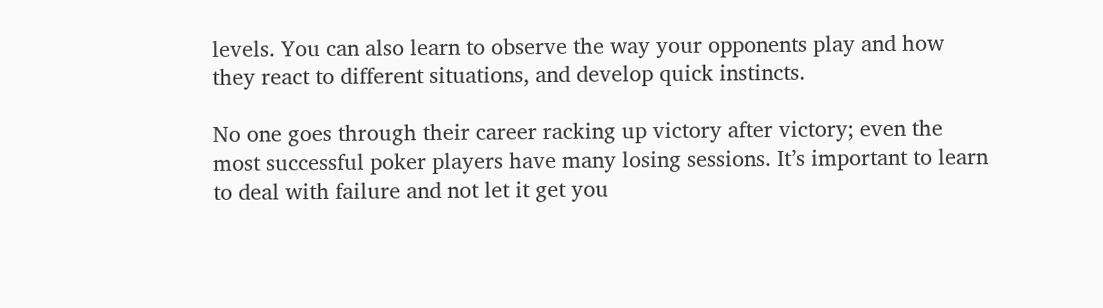levels. You can also learn to observe the way your opponents play and how they react to different situations, and develop quick instincts.

No one goes through their career racking up victory after victory; even the most successful poker players have many losing sessions. It’s important to learn to deal with failure and not let it get you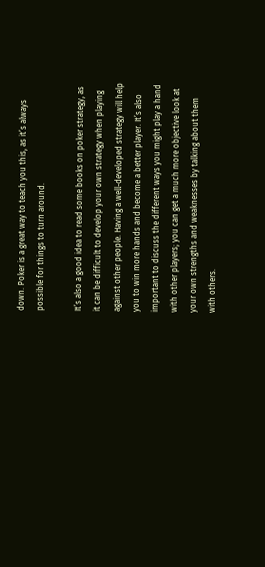down. Poker is a great way to teach you this, as it’s always possible for things to turn around.

It’s also a good idea to read some books on poker strategy, as it can be difficult to develop your own strategy when playing against other people. Having a well-developed strategy will help you to win more hands and become a better player. It’s also important to discuss the different ways you might play a hand with other players; you can get a much more objective look at your own strengths and weaknesses by talking about them with others.